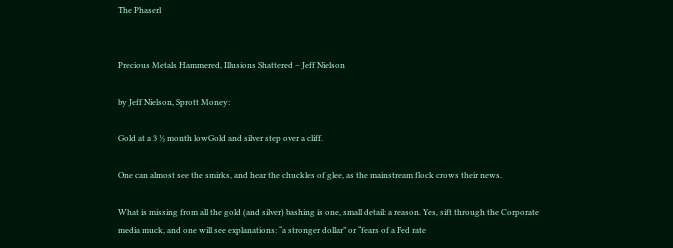The Phaserl


Precious Metals Hammered, Illusions Shattered – Jeff Nielson

by Jeff Nielson, Sprott Money:

Gold at a 3 ½ month lowGold and silver step over a cliff.

One can almost see the smirks, and hear the chuckles of glee, as the mainstream flock crows their news.

What is missing from all the gold (and silver) bashing is one, small detail: a reason. Yes, sift through the Corporate media muck, and one will see explanations: “a stronger dollar” or “fears of a Fed rate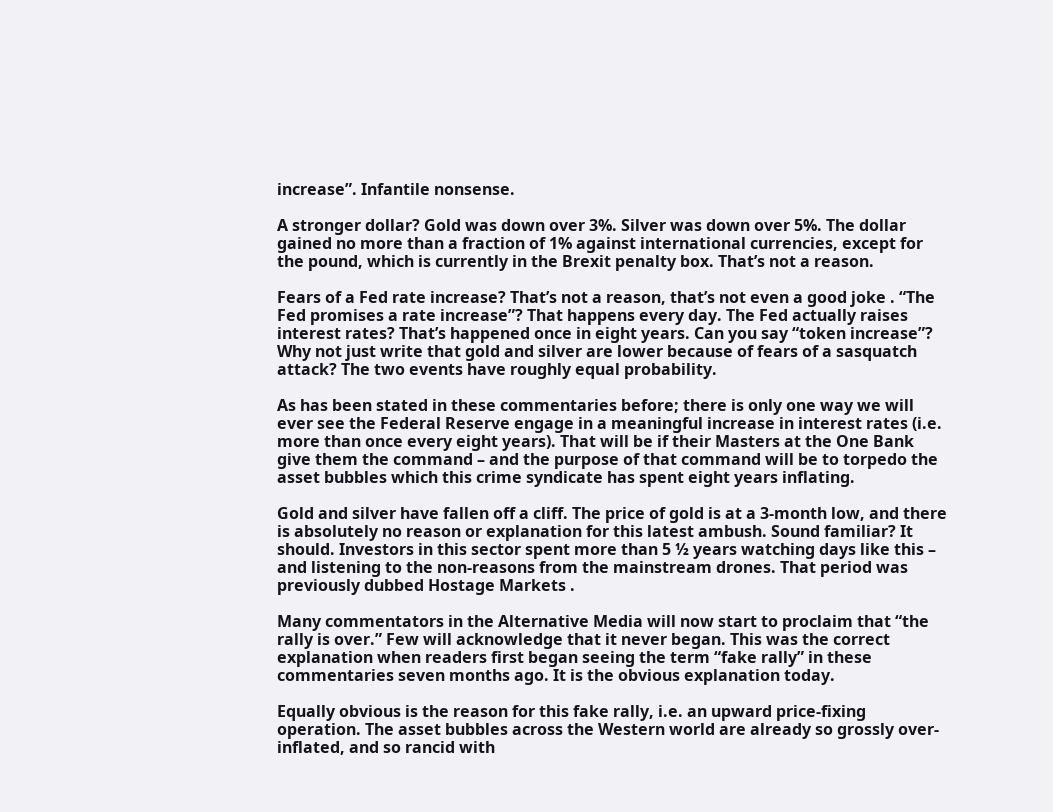increase”. Infantile nonsense.

A stronger dollar? Gold was down over 3%. Silver was down over 5%. The dollar gained no more than a fraction of 1% against international currencies, except for the pound, which is currently in the Brexit penalty box. That’s not a reason.

Fears of a Fed rate increase? That’s not a reason, that’s not even a good joke . “The Fed promises a rate increase”? That happens every day. The Fed actually raises interest rates? That’s happened once in eight years. Can you say “token increase”? Why not just write that gold and silver are lower because of fears of a sasquatch attack? The two events have roughly equal probability.

As has been stated in these commentaries before; there is only one way we will ever see the Federal Reserve engage in a meaningful increase in interest rates (i.e. more than once every eight years). That will be if their Masters at the One Bank give them the command – and the purpose of that command will be to torpedo the asset bubbles which this crime syndicate has spent eight years inflating.

Gold and silver have fallen off a cliff. The price of gold is at a 3-month low, and there is absolutely no reason or explanation for this latest ambush. Sound familiar? It should. Investors in this sector spent more than 5 ½ years watching days like this – and listening to the non-reasons from the mainstream drones. That period was previously dubbed Hostage Markets .

Many commentators in the Alternative Media will now start to proclaim that “the rally is over.” Few will acknowledge that it never began. This was the correct explanation when readers first began seeing the term “fake rally” in these commentaries seven months ago. It is the obvious explanation today.

Equally obvious is the reason for this fake rally, i.e. an upward price-fixing operation. The asset bubbles across the Western world are already so grossly over-inflated, and so rancid with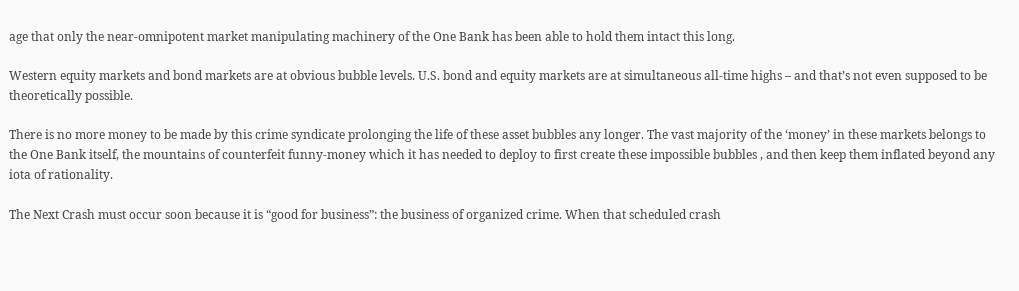age that only the near-omnipotent market manipulating machinery of the One Bank has been able to hold them intact this long.

Western equity markets and bond markets are at obvious bubble levels. U.S. bond and equity markets are at simultaneous all-time highs – and that’s not even supposed to be theoretically possible.

There is no more money to be made by this crime syndicate prolonging the life of these asset bubbles any longer. The vast majority of the ‘money’ in these markets belongs to the One Bank itself, the mountains of counterfeit funny-money which it has needed to deploy to first create these impossible bubbles , and then keep them inflated beyond any iota of rationality.

The Next Crash must occur soon because it is “good for business”: the business of organized crime. When that scheduled crash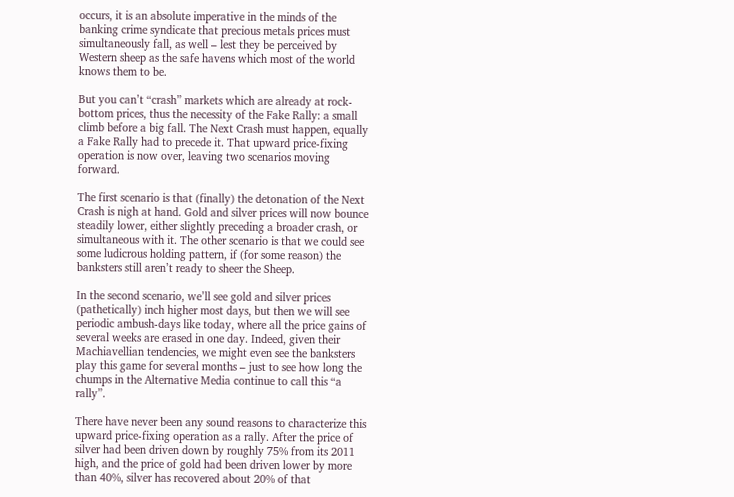occurs, it is an absolute imperative in the minds of the banking crime syndicate that precious metals prices must simultaneously fall, as well – lest they be perceived by Western sheep as the safe havens which most of the world knows them to be.

But you can’t “crash” markets which are already at rock-bottom prices, thus the necessity of the Fake Rally: a small climb before a big fall. The Next Crash must happen, equally a Fake Rally had to precede it. That upward price-fixing operation is now over, leaving two scenarios moving forward.

The first scenario is that (finally) the detonation of the Next Crash is nigh at hand. Gold and silver prices will now bounce steadily lower, either slightly preceding a broader crash, or simultaneous with it. The other scenario is that we could see some ludicrous holding pattern, if (for some reason) the banksters still aren’t ready to sheer the Sheep.

In the second scenario, we’ll see gold and silver prices (pathetically) inch higher most days, but then we will see periodic ambush-days like today, where all the price gains of several weeks are erased in one day. Indeed, given their Machiavellian tendencies, we might even see the banksters play this game for several months – just to see how long the chumps in the Alternative Media continue to call this “a rally”.

There have never been any sound reasons to characterize this upward price-fixing operation as a rally. After the price of silver had been driven down by roughly 75% from its 2011 high, and the price of gold had been driven lower by more than 40%, silver has recovered about 20% of that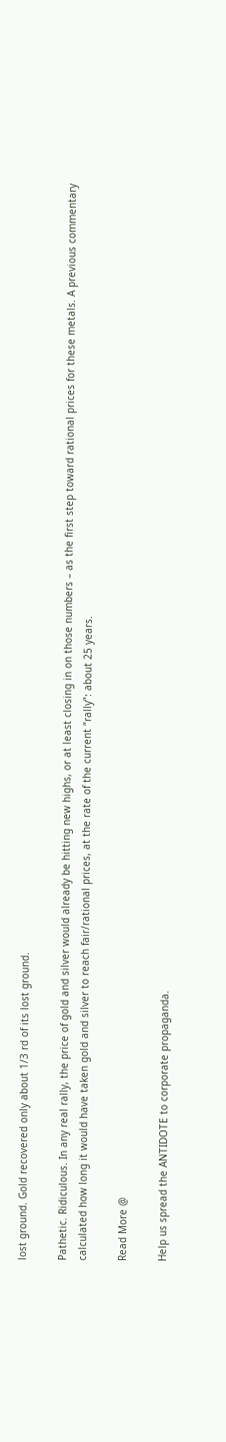lost ground. Gold recovered only about 1/3 rd of its lost ground.

Pathetic. Ridiculous. In any real rally, the price of gold and silver would already be hitting new highs, or at least closing in on those numbers – as the first step toward rational prices for these metals. A previous commentary calculated how long it would have taken gold and silver to reach fair/rational prices, at the rate of the current “rally”: about 25 years.

Read More @

Help us spread the ANTIDOTE to corporate propaganda.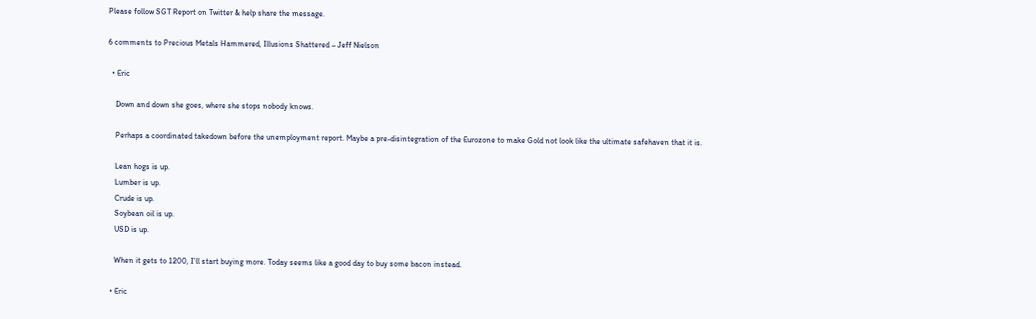Please follow SGT Report on Twitter & help share the message.

6 comments to Precious Metals Hammered, Illusions Shattered – Jeff Nielson

  • Eric

    Down and down she goes, where she stops nobody knows.

    Perhaps a coordinated takedown before the unemployment report. Maybe a pre-disintegration of the Eurozone to make Gold not look like the ultimate safehaven that it is.

    Lean hogs is up.
    Lumber is up.
    Crude is up.
    Soybean oil is up.
    USD is up.

    When it gets to 1200, I’ll start buying more. Today seems like a good day to buy some bacon instead.

  • Eric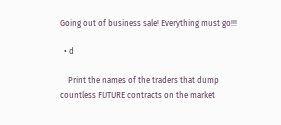Going out of business sale! Everything must go!!!

  • d

    Print the names of the traders that dump countless FUTURE contracts on the market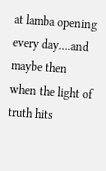at lamba opening every day….and maybe then when the light of truth hits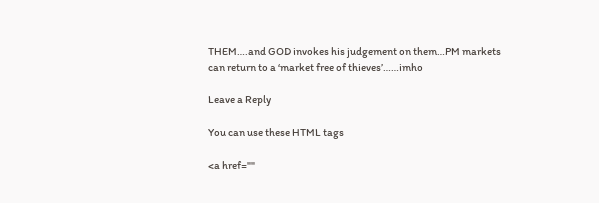THEM….and GOD invokes his judgement on them…PM markets can return to a ‘market free of thieves’……imho

Leave a Reply

You can use these HTML tags

<a href=""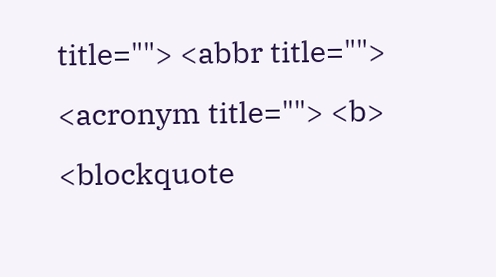title=""> <abbr title=""> <acronym title=""> <b> <blockquote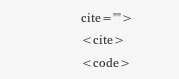cite=""> <cite> <code>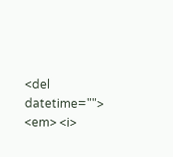<del datetime=""> <em> <i>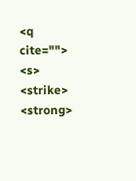<q cite=""> <s> <strike> <strong>